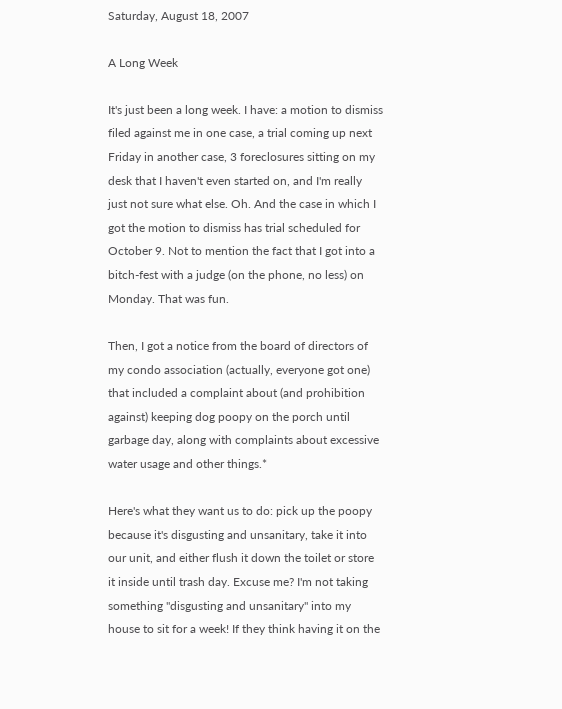Saturday, August 18, 2007

A Long Week

It's just been a long week. I have: a motion to dismiss filed against me in one case, a trial coming up next Friday in another case, 3 foreclosures sitting on my desk that I haven't even started on, and I'm really just not sure what else. Oh. And the case in which I got the motion to dismiss has trial scheduled for October 9. Not to mention the fact that I got into a bitch-fest with a judge (on the phone, no less) on Monday. That was fun.

Then, I got a notice from the board of directors of my condo association (actually, everyone got one) that included a complaint about (and prohibition against) keeping dog poopy on the porch until garbage day, along with complaints about excessive water usage and other things.*

Here's what they want us to do: pick up the poopy because it's disgusting and unsanitary, take it into our unit, and either flush it down the toilet or store it inside until trash day. Excuse me? I'm not taking something "disgusting and unsanitary" into my house to sit for a week! If they think having it on the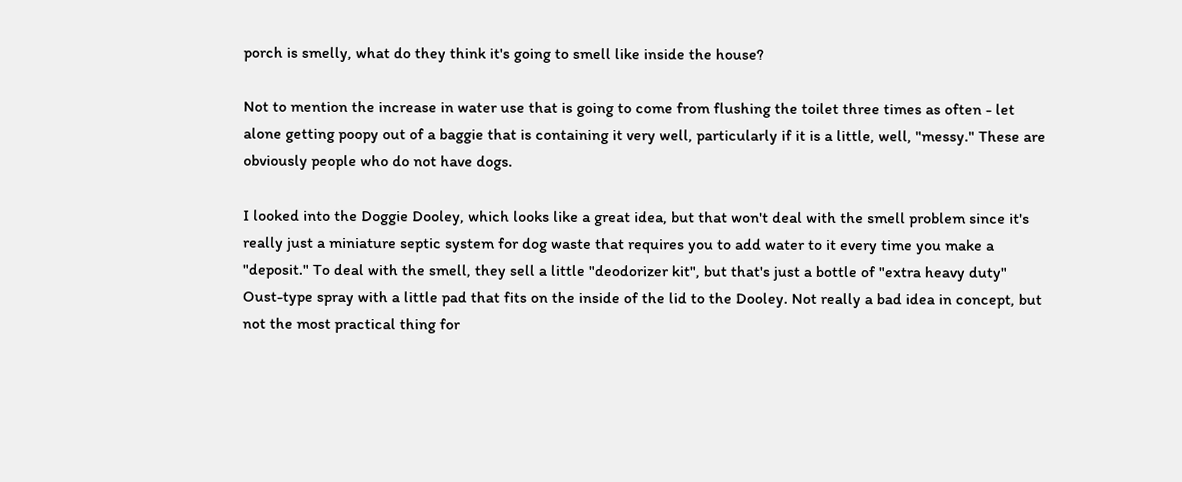porch is smelly, what do they think it's going to smell like inside the house?

Not to mention the increase in water use that is going to come from flushing the toilet three times as often - let alone getting poopy out of a baggie that is containing it very well, particularly if it is a little, well, "messy." These are obviously people who do not have dogs.

I looked into the Doggie Dooley, which looks like a great idea, but that won't deal with the smell problem since it's really just a miniature septic system for dog waste that requires you to add water to it every time you make a "deposit." To deal with the smell, they sell a little "deodorizer kit", but that's just a bottle of "extra heavy duty" Oust-type spray with a little pad that fits on the inside of the lid to the Dooley. Not really a bad idea in concept, but not the most practical thing for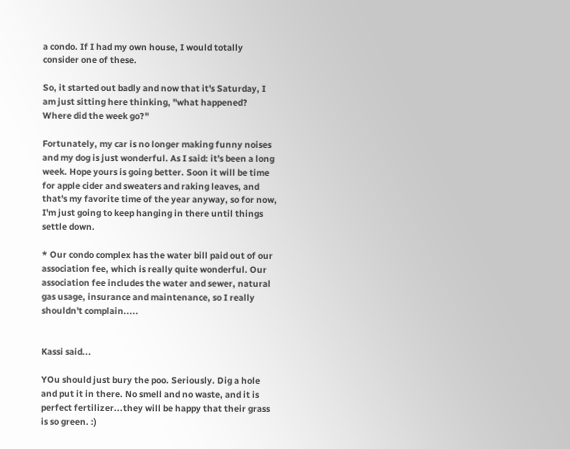a condo. If I had my own house, I would totally consider one of these.

So, it started out badly and now that it's Saturday, I am just sitting here thinking, "what happened? Where did the week go?"

Fortunately, my car is no longer making funny noises and my dog is just wonderful. As I said: it's been a long week. Hope yours is going better. Soon it will be time for apple cider and sweaters and raking leaves, and that's my favorite time of the year anyway, so for now, I'm just going to keep hanging in there until things settle down.

* Our condo complex has the water bill paid out of our association fee, which is really quite wonderful. Our association fee includes the water and sewer, natural gas usage, insurance and maintenance, so I really shouldn't complain.....


Kassi said...

YOu should just bury the poo. Seriously. Dig a hole and put it in there. No smell and no waste, and it is perfect fertilizer...they will be happy that their grass is so green. :)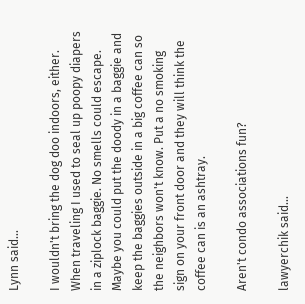Lynn said...

I wouldn't bring the dog doo indoors, either. When traveling I used to seal up poopy diapers in a ziplock baggie. No smells could escape. Maybe you could put the doody in a baggie and keep the baggies outside in a big coffee can so the neighbors won't know. Put a no smoking sign on your front door and they will think the coffee can is an ashtray.

Aren't condo associations fun?

lawyerchik said...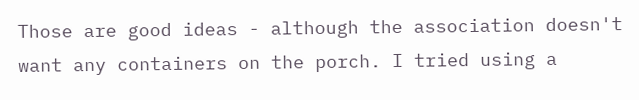Those are good ideas - although the association doesn't want any containers on the porch. I tried using a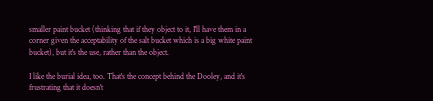smaller paint bucket (thinking that if they object to it, I'll have them in a corner given the acceptability of the salt bucket which is a big white paint bucket), but it's the use, rather than the object.

I like the burial idea, too. That's the concept behind the Dooley, and it's frustrating that it doesn't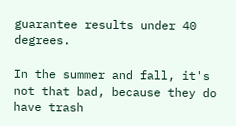guarantee results under 40 degrees.

In the summer and fall, it's not that bad, because they do have trash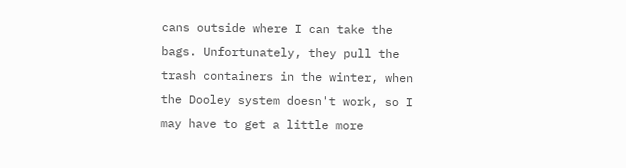cans outside where I can take the bags. Unfortunately, they pull the trash containers in the winter, when the Dooley system doesn't work, so I may have to get a little more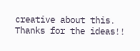creative about this. Thanks for the ideas!!